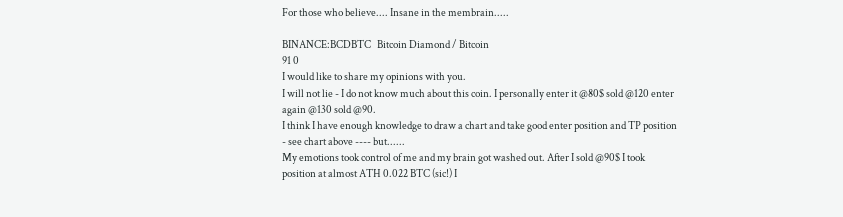For those who believe.... Insane in the membrain.....

BINANCE:BCDBTC   Bitcoin Diamond / Bitcoin
91 0
I would like to share my opinions with you.
I will not lie - I do not know much about this coin. I personally enter it @80$ sold @120 enter again @130 sold @90.
I think I have enough knowledge to draw a chart and take good enter position and TP position - see chart above ---- but......
My emotions took control of me and my brain got washed out. After I sold @90$ I took position at almost ATH 0.022 BTC (sic!) I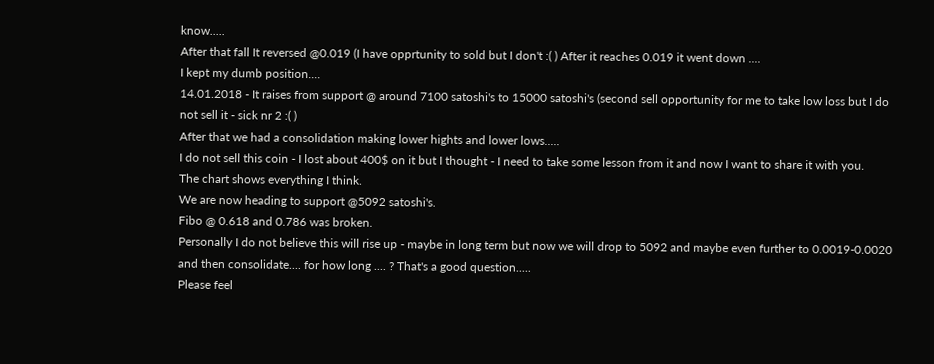know.....
After that fall It reversed @0.019 (I have opprtunity to sold but I don't :( ) After it reaches 0.019 it went down ....
I kept my dumb position....
14.01.2018 - It raises from support @ around 7100 satoshi's to 15000 satoshi's (second sell opportunity for me to take low loss but I do not sell it - sick nr 2 :( )
After that we had a consolidation making lower hights and lower lows.....
I do not sell this coin - I lost about 400$ on it but I thought - I need to take some lesson from it and now I want to share it with you.
The chart shows everything I think.
We are now heading to support @5092 satoshi's.
Fibo @ 0.618 and 0.786 was broken.
Personally I do not believe this will rise up - maybe in long term but now we will drop to 5092 and maybe even further to 0.0019-0.0020 and then consolidate.... for how long .... ? That's a good question.....
Please feel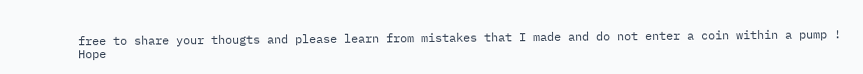free to share your thougts and please learn from mistakes that I made and do not enter a coin within a pump !
Hope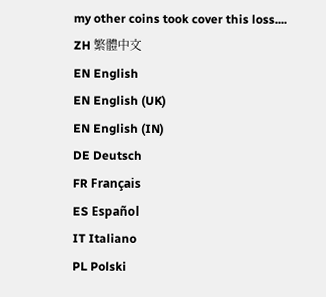my other coins took cover this loss....
ZH 繁體中文
EN English
EN English (UK)
EN English (IN)
DE Deutsch
FR Français
ES Español
IT Italiano
PL Polski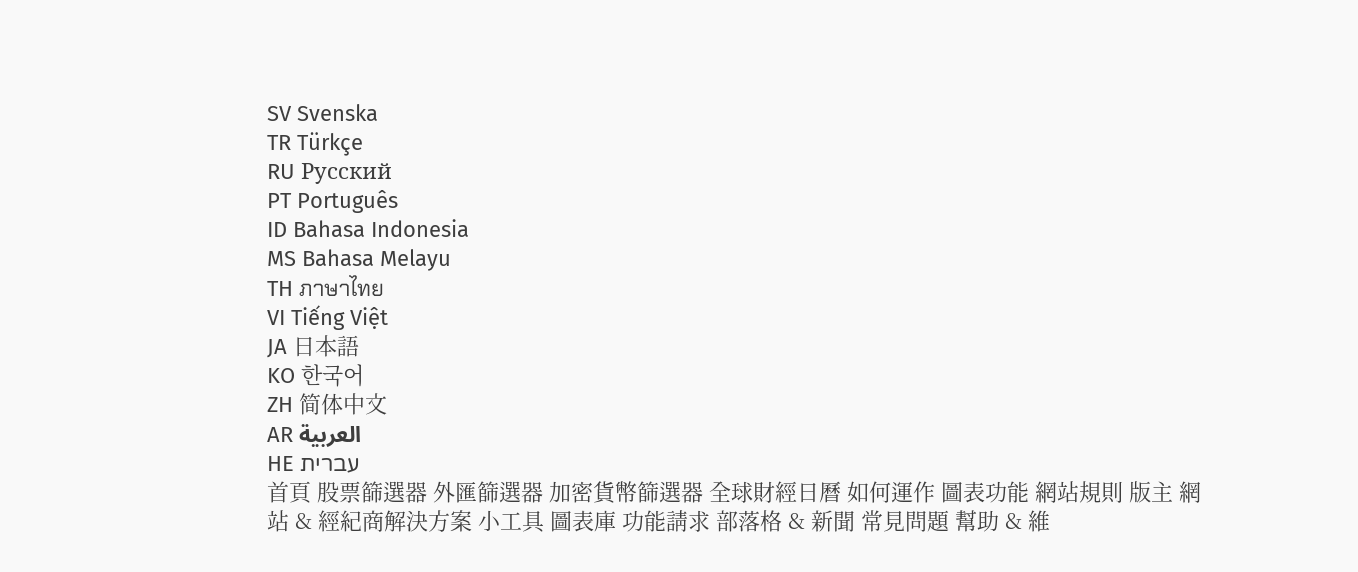SV Svenska
TR Türkçe
RU Русский
PT Português
ID Bahasa Indonesia
MS Bahasa Melayu
TH ภาษาไทย
VI Tiếng Việt
JA 日本語
KO 한국어
ZH 简体中文
AR العربية
HE עברית
首頁 股票篩選器 外匯篩選器 加密貨幣篩選器 全球財經日曆 如何運作 圖表功能 網站規則 版主 網站 & 經紀商解決方案 小工具 圖表庫 功能請求 部落格 & 新聞 常見問題 幫助 & 維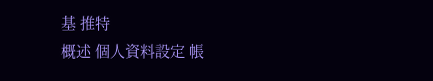基 推特
概述 個人資料設定 帳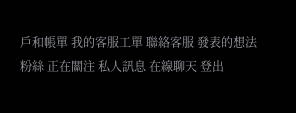戶和帳單 我的客服工單 聯絡客服 發表的想法 粉絲 正在關注 私人訊息 在線聊天 登出